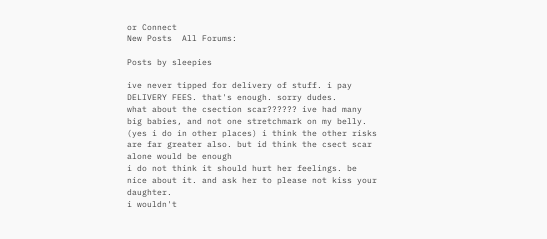or Connect
New Posts  All Forums:

Posts by sleepies

ive never tipped for delivery of stuff. i pay DELIVERY FEES. that's enough. sorry dudes.
what about the csection scar?????? ive had many big babies, and not one stretchmark on my belly. (yes i do in other places) i think the other risks are far greater also. but id think the csect scar alone would be enough
i do not think it should hurt her feelings. be nice about it. and ask her to please not kiss your daughter.
i wouldn't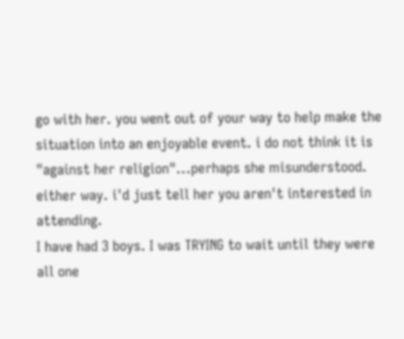go with her. you went out of your way to help make the situation into an enjoyable event. i do not think it is "against her religion"...perhaps she misunderstood. either way. i'd just tell her you aren't interested in attending.
I have had 3 boys. I was TRYING to wait until they were all one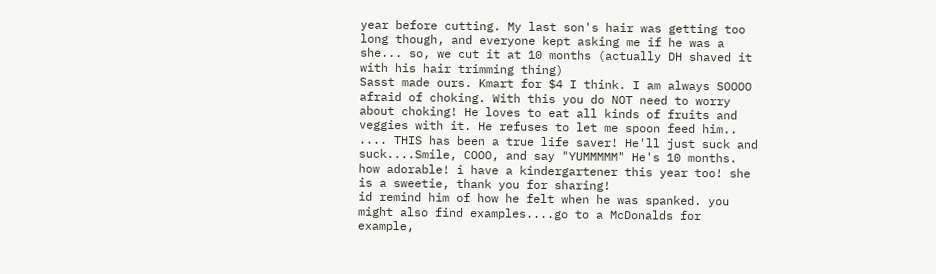year before cutting. My last son's hair was getting too long though, and everyone kept asking me if he was a she... so, we cut it at 10 months (actually DH shaved it with his hair trimming thing)
Sasst made ours. Kmart for $4 I think. I am always SOOOO afraid of choking. With this you do NOT need to worry about choking! He loves to eat all kinds of fruits and veggies with it. He refuses to let me spoon feed him.. .... THIS has been a true life saver! He'll just suck and suck....Smile, COOO, and say "YUMMMMM" He's 10 months.
how adorable! i have a kindergartener this year too! she is a sweetie, thank you for sharing!
id remind him of how he felt when he was spanked. you might also find examples....go to a McDonalds for example,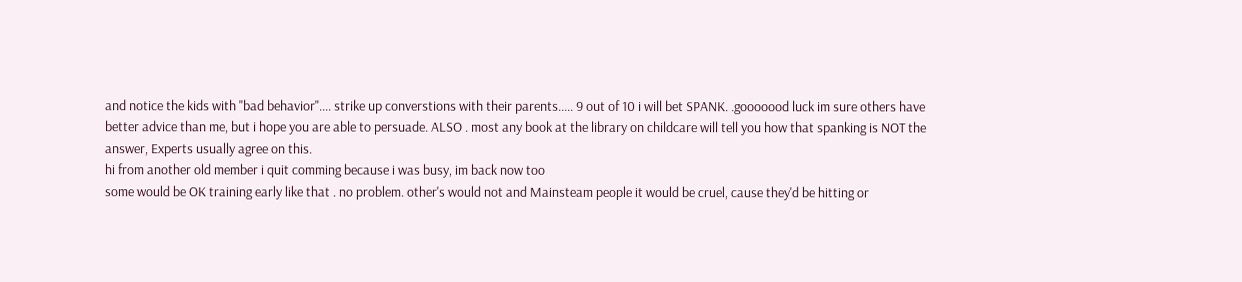and notice the kids with "bad behavior".... strike up converstions with their parents..... 9 out of 10 i will bet SPANK. .gooooood luck im sure others have better advice than me, but i hope you are able to persuade. ALSO . most any book at the library on childcare will tell you how that spanking is NOT the answer, Experts usually agree on this.
hi from another old member i quit comming because i was busy, im back now too
some would be OK training early like that . no problem. other's would not and Mainsteam people it would be cruel, cause they'd be hitting or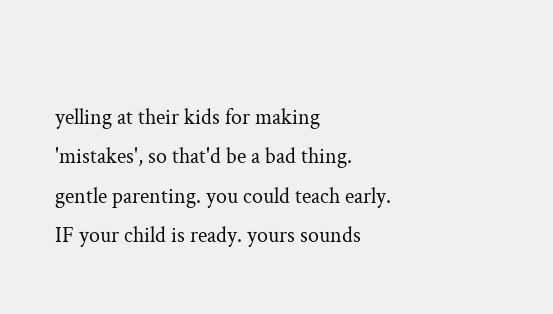yelling at their kids for making 'mistakes', so that'd be a bad thing. gentle parenting. you could teach early. IF your child is ready. yours sounds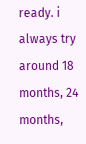ready. i always try around 18 months, 24 months,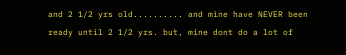and 2 1/2 yrs old.......... and mine have NEVER been ready until 2 1/2 yrs. but, mine dont do a lot of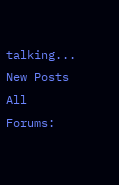talking...
New Posts  All Forums: